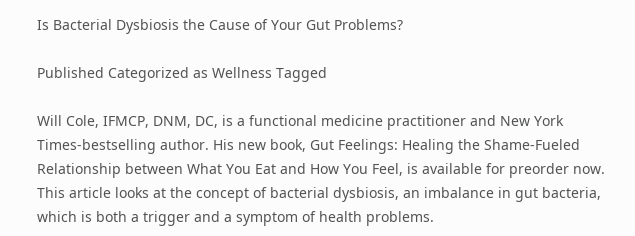Is Bacterial Dysbiosis the Cause of Your Gut Problems?

Published Categorized as Wellness Tagged

Will Cole, IFMCP, DNM, DC, is a functional medicine practitioner and New York Times-bestselling author. His new book, Gut Feelings: Healing the Shame-Fueled Relationship between What You Eat and How You Feel, is available for preorder now. This article looks at the concept of bacterial dysbiosis, an imbalance in gut bacteria, which is both a trigger and a symptom of health problems.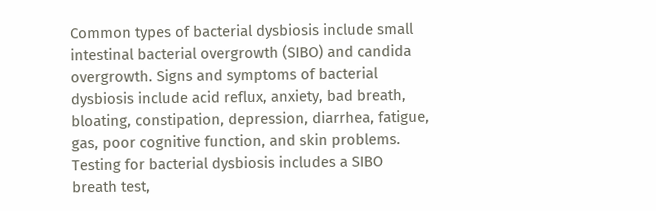Common types of bacterial dysbiosis include small intestinal bacterial overgrowth (SIBO) and candida overgrowth. Signs and symptoms of bacterial dysbiosis include acid reflux, anxiety, bad breath, bloating, constipation, depression, diarrhea, fatigue, gas, poor cognitive function, and skin problems. Testing for bacterial dysbiosis includes a SIBO breath test,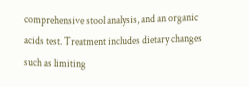comprehensive stool analysis, and an organic acids test. Treatment includes dietary changes such as limiting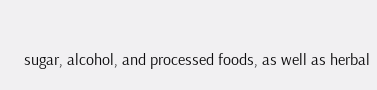sugar, alcohol, and processed foods, as well as herbal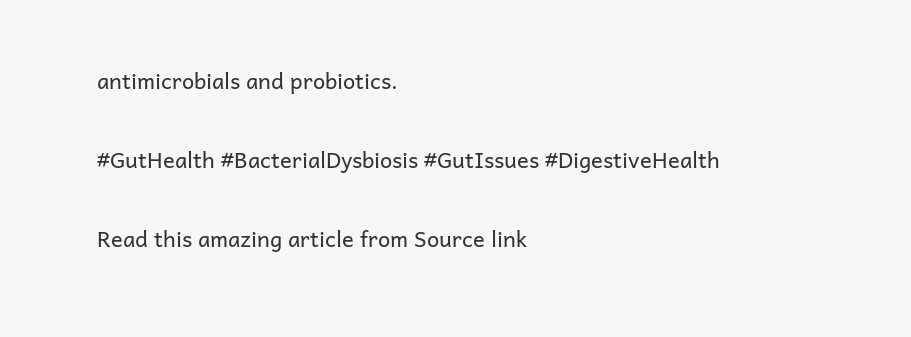antimicrobials and probiotics.

#GutHealth #BacterialDysbiosis #GutIssues #DigestiveHealth

Read this amazing article from Source link